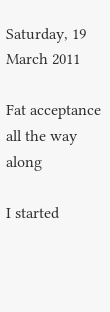Saturday, 19 March 2011

Fat acceptance all the way along

I started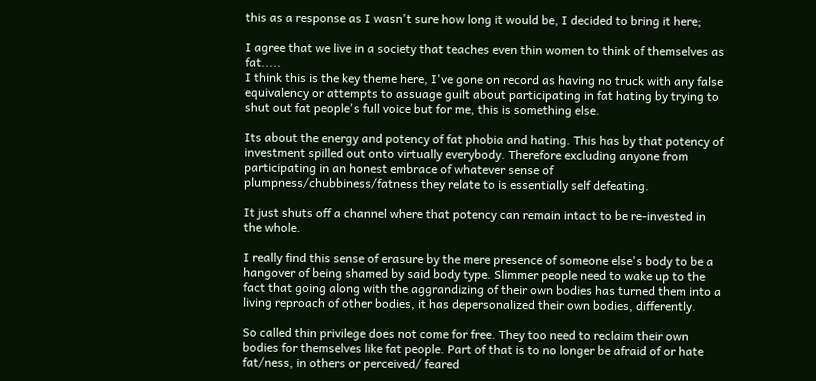this as a response as I wasn't sure how long it would be, I decided to bring it here;

I agree that we live in a society that teaches even thin women to think of themselves as fat.....
I think this is the key theme here, I've gone on record as having no truck with any false equivalency or attempts to assuage guilt about participating in fat hating by trying to shut out fat people's full voice but for me, this is something else.

Its about the energy and potency of fat phobia and hating. This has by that potency of investment spilled out onto virtually everybody. Therefore excluding anyone from participating in an honest embrace of whatever sense of plumpness/chubbiness/fatness they relate to is essentially self defeating.

It just shuts off a channel where that potency can remain intact to be re-invested in the whole.

I really find this sense of erasure by the mere presence of someone else's body to be a hangover of being shamed by said body type. Slimmer people need to wake up to the fact that going along with the aggrandizing of their own bodies has turned them into a living reproach of other bodies, it has depersonalized their own bodies, differently.

So called thin privilege does not come for free. They too need to reclaim their own bodies for themselves like fat people. Part of that is to no longer be afraid of or hate fat/ness, in others or perceived/ feared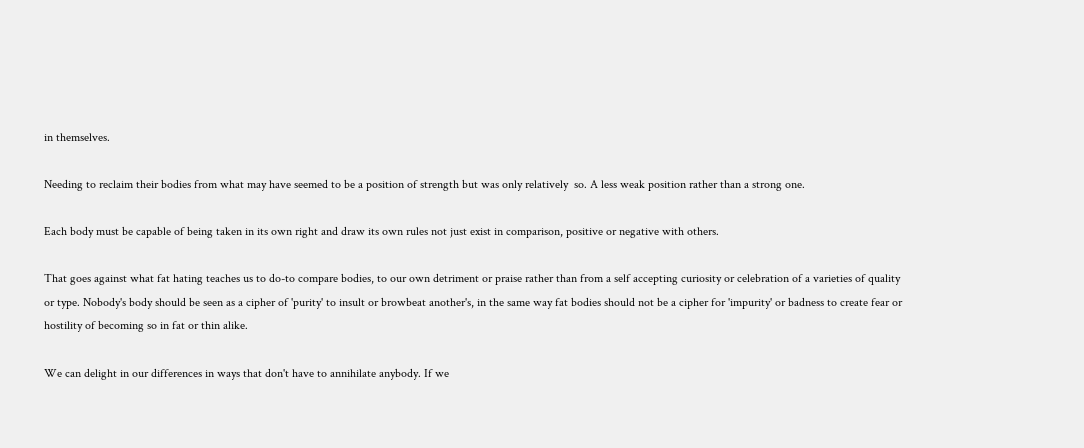in themselves.

Needing to reclaim their bodies from what may have seemed to be a position of strength but was only relatively  so. A less weak position rather than a strong one.

Each body must be capable of being taken in its own right and draw its own rules not just exist in comparison, positive or negative with others.

That goes against what fat hating teaches us to do-to compare bodies, to our own detriment or praise rather than from a self accepting curiosity or celebration of a varieties of quality or type. Nobody's body should be seen as a cipher of 'purity' to insult or browbeat another's, in the same way fat bodies should not be a cipher for 'impurity' or badness to create fear or hostility of becoming so in fat or thin alike.

We can delight in our differences in ways that don't have to annihilate anybody. If we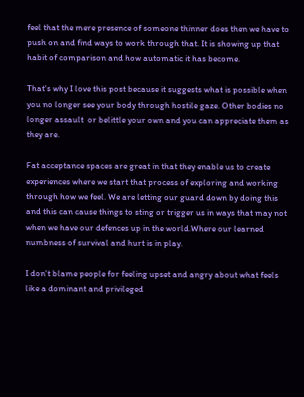feel that the mere presence of someone thinner does then we have to push on and find ways to work through that. It is showing up that habit of comparison and how automatic it has become.

That's why I love this post because it suggests what is possible when you no longer see your body through hostile gaze. Other bodies no longer assault  or belittle your own and you can appreciate them as they are.

Fat acceptance spaces are great in that they enable us to create experiences where we start that process of exploring and working through how we feel. We are letting our guard down by doing this and this can cause things to sting or trigger us in ways that may not when we have our defences up in the world.Where our learned numbness of survival and hurt is in play.

I don't blame people for feeling upset and angry about what feels like a dominant and privileged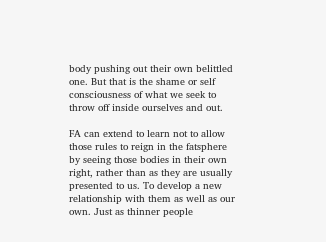body pushing out their own belittled one. But that is the shame or self consciousness of what we seek to throw off inside ourselves and out.

FA can extend to learn not to allow those rules to reign in the fatsphere by seeing those bodies in their own right, rather than as they are usually presented to us. To develop a new relationship with them as well as our own. Just as thinner people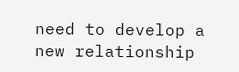need to develop a new relationship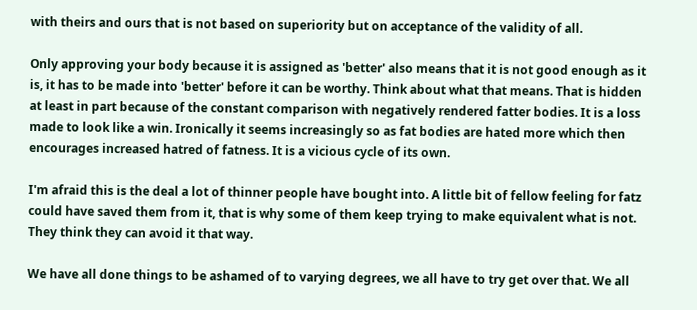with theirs and ours that is not based on superiority but on acceptance of the validity of all.

Only approving your body because it is assigned as 'better' also means that it is not good enough as it is, it has to be made into 'better' before it can be worthy. Think about what that means. That is hidden at least in part because of the constant comparison with negatively rendered fatter bodies. It is a loss made to look like a win. Ironically it seems increasingly so as fat bodies are hated more which then encourages increased hatred of fatness. It is a vicious cycle of its own.

I'm afraid this is the deal a lot of thinner people have bought into. A little bit of fellow feeling for fatz could have saved them from it, that is why some of them keep trying to make equivalent what is not. They think they can avoid it that way.

We have all done things to be ashamed of to varying degrees, we all have to try get over that. We all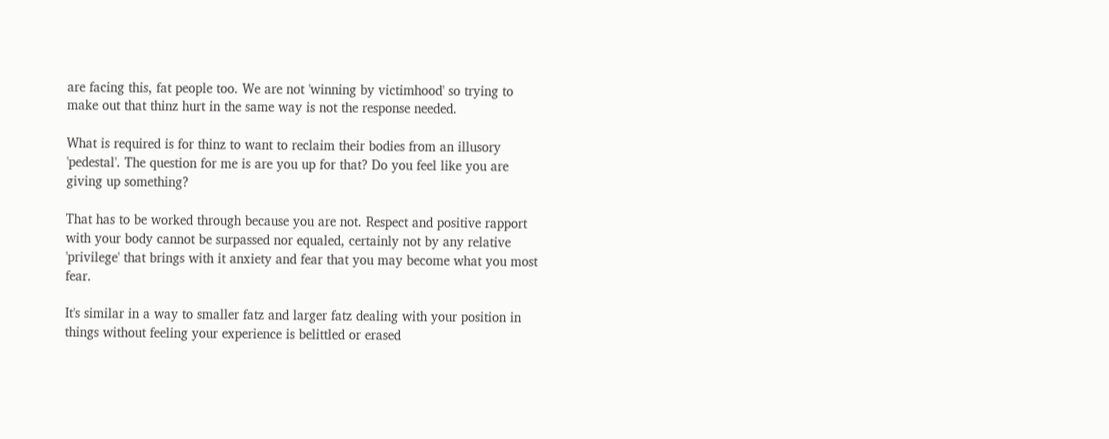are facing this, fat people too. We are not 'winning by victimhood' so trying to make out that thinz hurt in the same way is not the response needed.

What is required is for thinz to want to reclaim their bodies from an illusory 'pedestal'. The question for me is are you up for that? Do you feel like you are giving up something?

That has to be worked through because you are not. Respect and positive rapport with your body cannot be surpassed nor equaled, certainly not by any relative 'privilege' that brings with it anxiety and fear that you may become what you most fear.

It's similar in a way to smaller fatz and larger fatz dealing with your position in things without feeling your experience is belittled or erased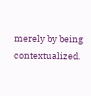merely by being contextualized.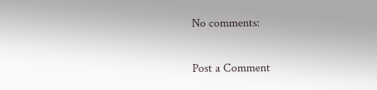No comments:

Post a Comment